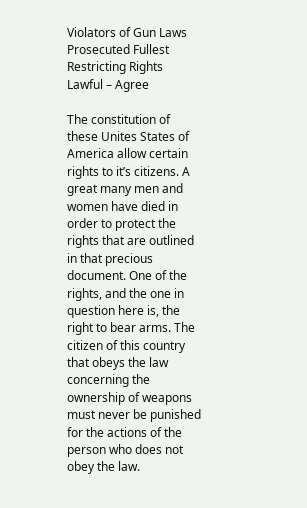Violators of Gun Laws Prosecuted Fullest Restricting Rights Lawful – Agree

The constitution of these Unites States of America allow certain rights to it’s citizens. A great many men and women have died in order to protect the rights that are outlined in that precious document. One of the rights, and the one in question here is, the right to bear arms. The citizen of this country that obeys the law concerning the ownership of weapons must never be punished for the actions of the person who does not obey the law.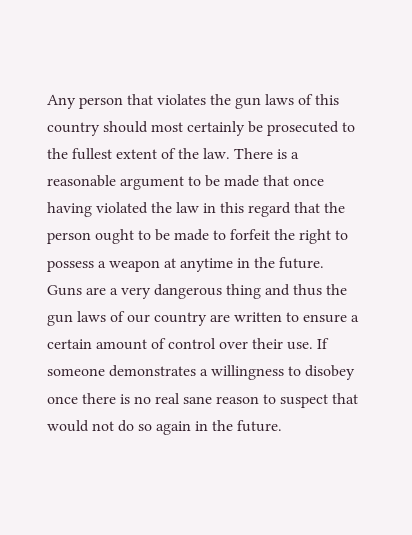Any person that violates the gun laws of this country should most certainly be prosecuted to the fullest extent of the law. There is a reasonable argument to be made that once having violated the law in this regard that the person ought to be made to forfeit the right to possess a weapon at anytime in the future. Guns are a very dangerous thing and thus the gun laws of our country are written to ensure a certain amount of control over their use. If someone demonstrates a willingness to disobey once there is no real sane reason to suspect that would not do so again in the future.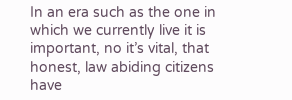In an era such as the one in which we currently live it is important, no it’s vital, that honest, law abiding citizens have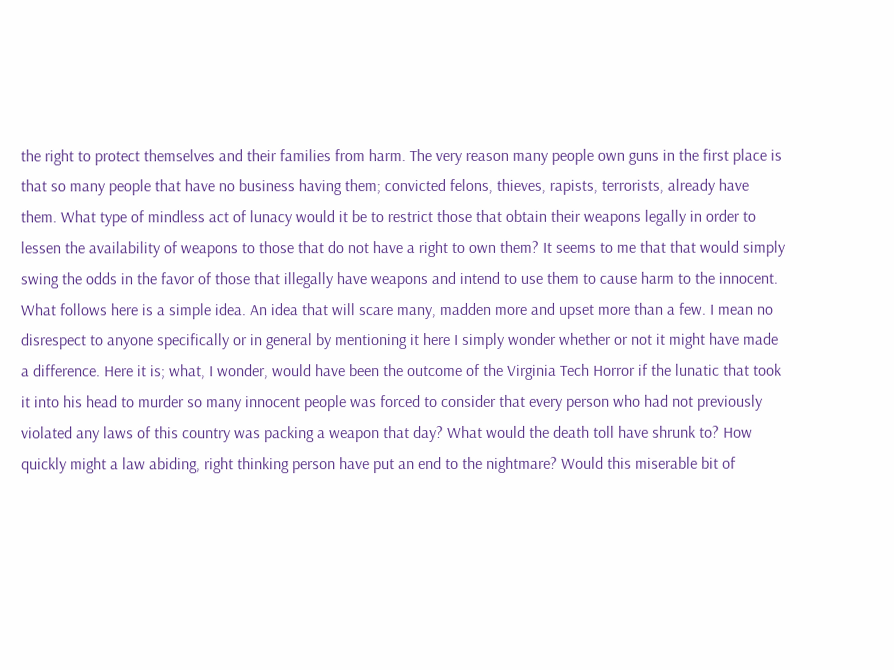the right to protect themselves and their families from harm. The very reason many people own guns in the first place is that so many people that have no business having them; convicted felons, thieves, rapists, terrorists, already have them. What type of mindless act of lunacy would it be to restrict those that obtain their weapons legally in order to lessen the availability of weapons to those that do not have a right to own them? It seems to me that that would simply swing the odds in the favor of those that illegally have weapons and intend to use them to cause harm to the innocent.
What follows here is a simple idea. An idea that will scare many, madden more and upset more than a few. I mean no disrespect to anyone specifically or in general by mentioning it here I simply wonder whether or not it might have made a difference. Here it is; what, I wonder, would have been the outcome of the Virginia Tech Horror if the lunatic that took it into his head to murder so many innocent people was forced to consider that every person who had not previously violated any laws of this country was packing a weapon that day? What would the death toll have shrunk to? How quickly might a law abiding, right thinking person have put an end to the nightmare? Would this miserable bit of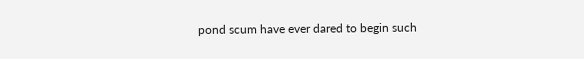pond scum have ever dared to begin such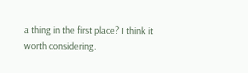a thing in the first place? I think it worth considering.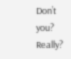Don’t you? Really?